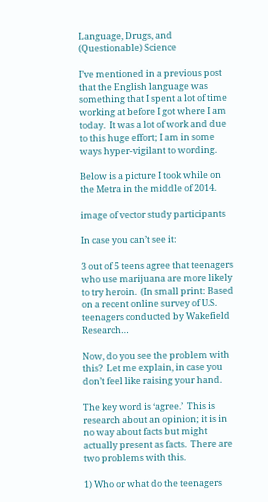Language, Drugs, and (Questionable) Science

I’ve mentioned in a previous post that the English language was something that I spent a lot of time working at before I got where I am today.  It was a lot of work and due to this huge effort; I am in some ways hyper-vigilant to wording.

Below is a picture I took while on the Metra in the middle of 2014.

image of vector study participants

In case you can’t see it:

3 out of 5 teens agree that teenagers who use marijuana are more likely to try heroin.  (In small print: Based on a recent online survey of U.S. teenagers conducted by Wakefield Research…

Now, do you see the problem with this?  Let me explain, in case you don’t feel like raising your hand.

The key word is ‘agree.’  This is research about an opinion; it is in no way about facts but might actually present as facts.  There are two problems with this.

1) Who or what do the teenagers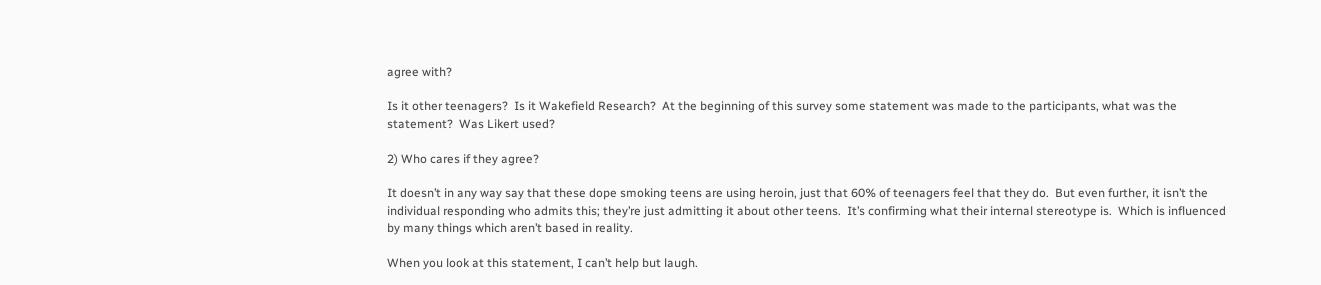agree with?

Is it other teenagers?  Is it Wakefield Research?  At the beginning of this survey some statement was made to the participants, what was the statement?  Was Likert used?

2) Who cares if they agree?

It doesn’t in any way say that these dope smoking teens are using heroin, just that 60% of teenagers feel that they do.  But even further, it isn’t the individual responding who admits this; they’re just admitting it about other teens.  It’s confirming what their internal stereotype is.  Which is influenced by many things which aren’t based in reality.

When you look at this statement, I can’t help but laugh.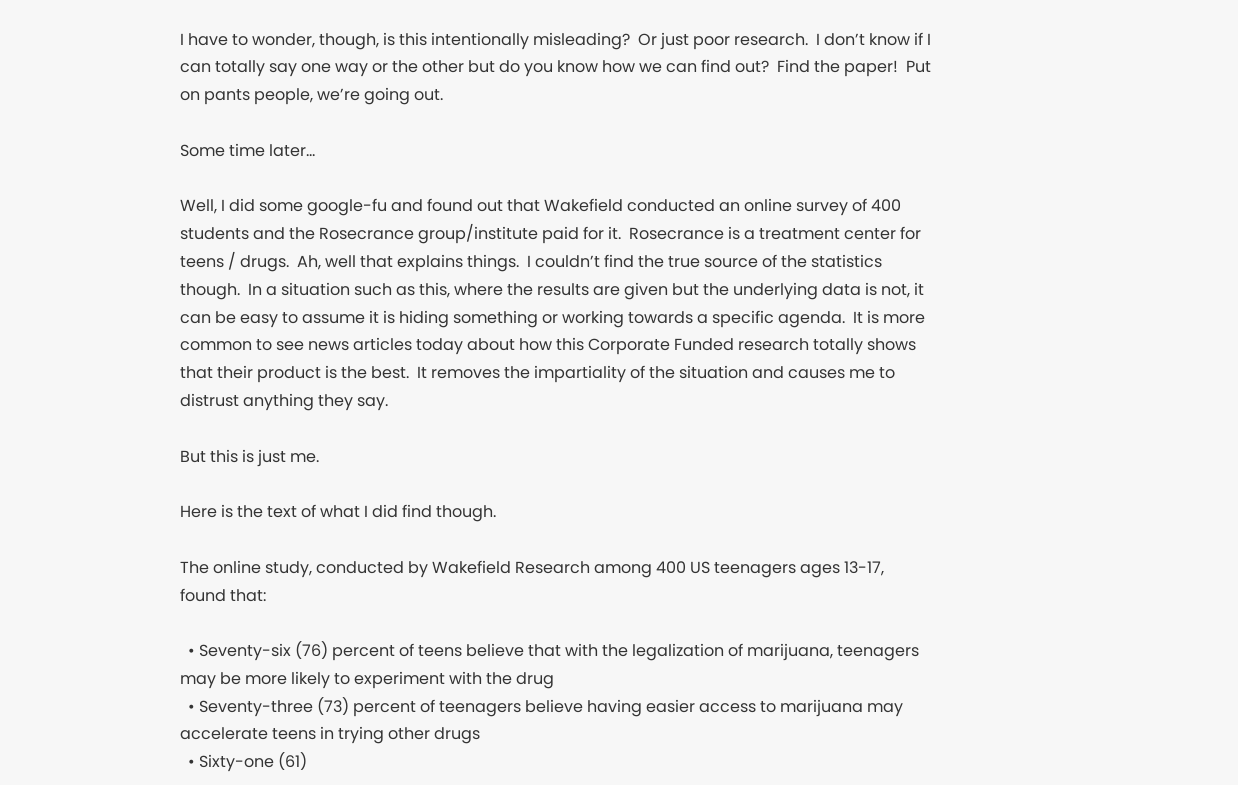I have to wonder, though, is this intentionally misleading?  Or just poor research.  I don’t know if I can totally say one way or the other but do you know how we can find out?  Find the paper!  Put on pants people, we’re going out.

Some time later…

Well, I did some google-fu and found out that Wakefield conducted an online survey of 400 students and the Rosecrance group/institute paid for it.  Rosecrance is a treatment center for teens / drugs.  Ah, well that explains things.  I couldn’t find the true source of the statistics though.  In a situation such as this, where the results are given but the underlying data is not, it can be easy to assume it is hiding something or working towards a specific agenda.  It is more common to see news articles today about how this Corporate Funded research totally shows that their product is the best.  It removes the impartiality of the situation and causes me to distrust anything they say.

But this is just me.

Here is the text of what I did find though.

The online study, conducted by Wakefield Research among 400 US teenagers ages 13-17, found that:

  • Seventy-six (76) percent of teens believe that with the legalization of marijuana, teenagers may be more likely to experiment with the drug
  • Seventy-three (73) percent of teenagers believe having easier access to marijuana may accelerate teens in trying other drugs
  • Sixty-one (61)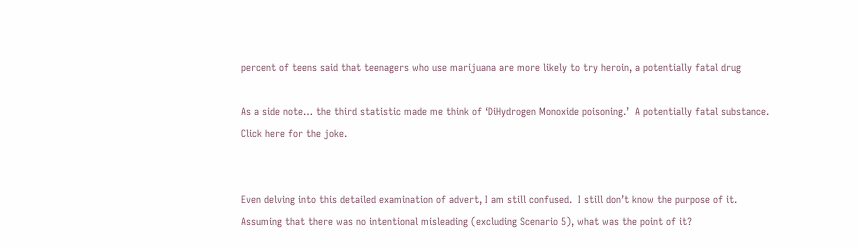percent of teens said that teenagers who use marijuana are more likely to try heroin, a potentially fatal drug

As a side note… the third statistic made me think of ‘DiHydrogen Monoxide poisoning.’  A potentially fatal substance.  Click here for the joke.


Even delving into this detailed examination of advert, I am still confused.  I still don’t know the purpose of it.  Assuming that there was no intentional misleading (excluding Scenario 5), what was the point of it?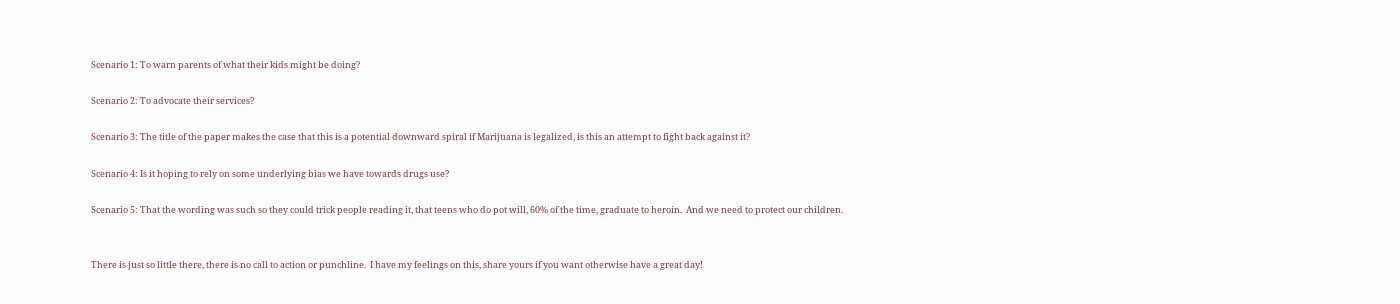Scenario 1: To warn parents of what their kids might be doing?

Scenario 2: To advocate their services?

Scenario 3: The title of the paper makes the case that this is a potential downward spiral if Marijuana is legalized, is this an attempt to fight back against it?

Scenario 4: Is it hoping to rely on some underlying bias we have towards drugs use?

Scenario 5: That the wording was such so they could trick people reading it, that teens who do pot will, 60% of the time, graduate to heroin.  And we need to protect our children.


There is just so little there, there is no call to action or punchline.  I have my feelings on this, share yours if you want otherwise have a great day!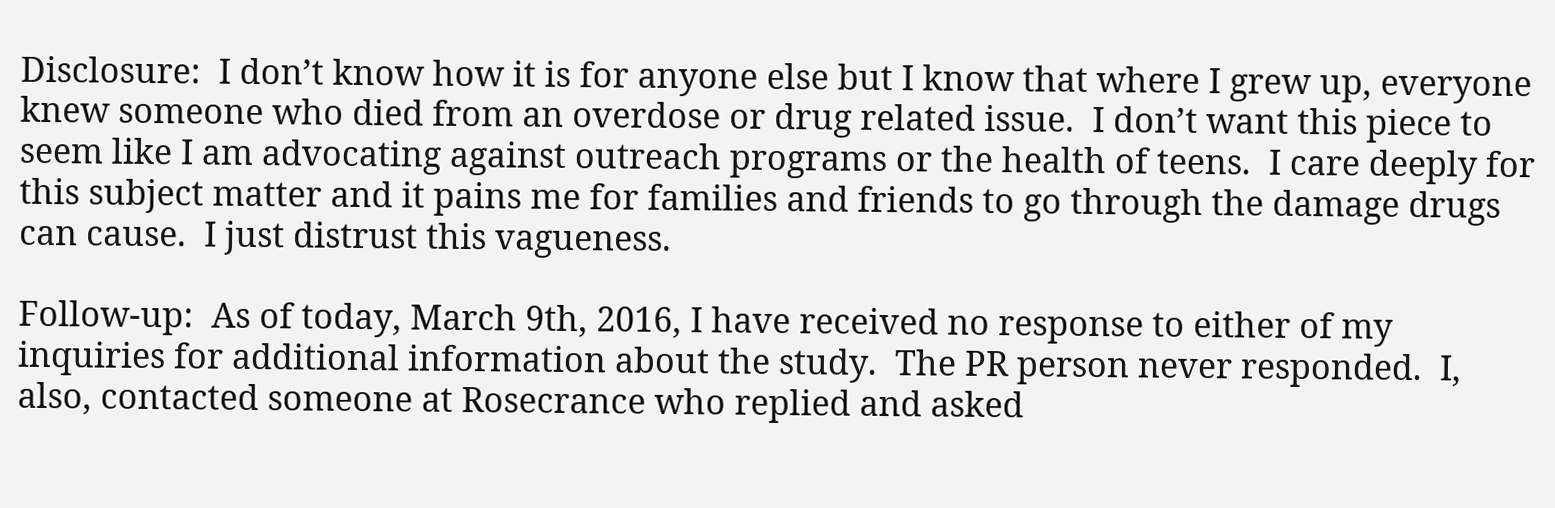Disclosure:  I don’t know how it is for anyone else but I know that where I grew up, everyone knew someone who died from an overdose or drug related issue.  I don’t want this piece to seem like I am advocating against outreach programs or the health of teens.  I care deeply for this subject matter and it pains me for families and friends to go through the damage drugs can cause.  I just distrust this vagueness.

Follow-up:  As of today, March 9th, 2016, I have received no response to either of my inquiries for additional information about the study.  The PR person never responded.  I, also, contacted someone at Rosecrance who replied and asked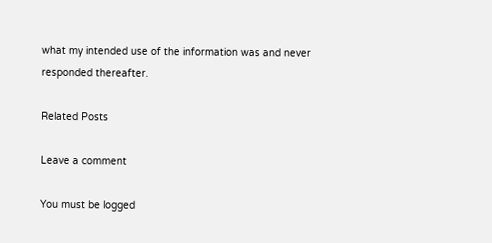what my intended use of the information was and never responded thereafter.

Related Posts

Leave a comment

You must be logged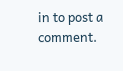in to post a comment.